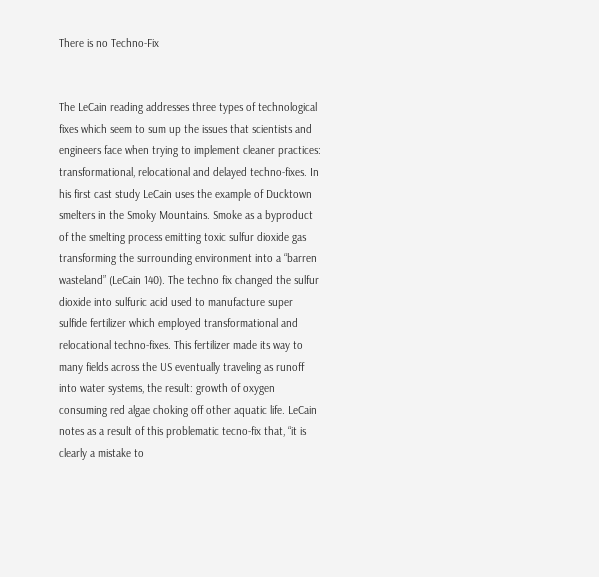There is no Techno-Fix


The LeCain reading addresses three types of technological fixes which seem to sum up the issues that scientists and engineers face when trying to implement cleaner practices: transformational, relocational and delayed techno-fixes. In his first cast study LeCain uses the example of Ducktown smelters in the Smoky Mountains. Smoke as a byproduct of the smelting process emitting toxic sulfur dioxide gas transforming the surrounding environment into a “barren wasteland” (LeCain 140). The techno fix changed the sulfur dioxide into sulfuric acid used to manufacture super sulfide fertilizer which employed transformational and relocational techno-fixes. This fertilizer made its way to many fields across the US eventually traveling as runoff into water systems, the result: growth of oxygen consuming red algae choking off other aquatic life. LeCain notes as a result of this problematic tecno-fix that, “it is clearly a mistake to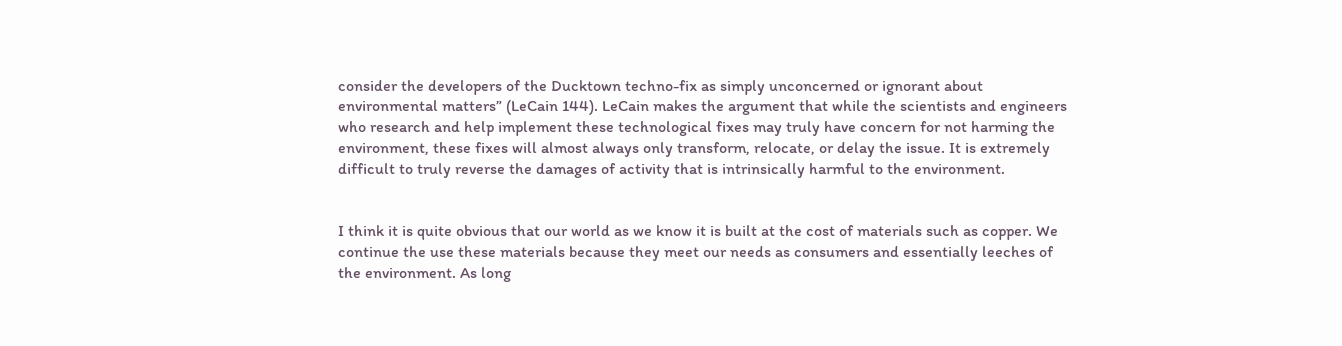consider the developers of the Ducktown techno-fix as simply unconcerned or ignorant about environmental matters” (LeCain 144). LeCain makes the argument that while the scientists and engineers who research and help implement these technological fixes may truly have concern for not harming the environment, these fixes will almost always only transform, relocate, or delay the issue. It is extremely difficult to truly reverse the damages of activity that is intrinsically harmful to the environment.


I think it is quite obvious that our world as we know it is built at the cost of materials such as copper. We continue the use these materials because they meet our needs as consumers and essentially leeches of the environment. As long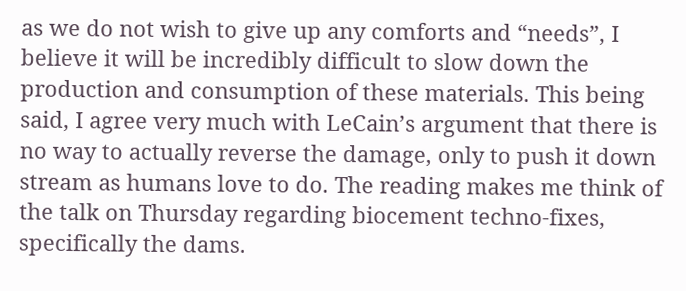as we do not wish to give up any comforts and “needs”, I believe it will be incredibly difficult to slow down the production and consumption of these materials. This being said, I agree very much with LeCain’s argument that there is no way to actually reverse the damage, only to push it down stream as humans love to do. The reading makes me think of the talk on Thursday regarding biocement techno-fixes, specifically the dams.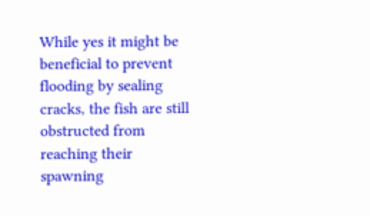While yes it might be beneficial to prevent flooding by sealing cracks, the fish are still obstructed from reaching their spawning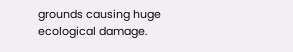grounds causing huge ecological damage.